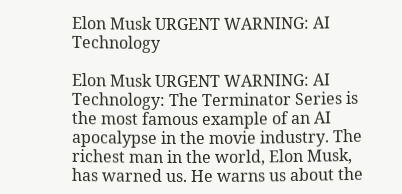Elon Musk URGENT WARNING: AI Technology

Elon Musk URGENT WARNING: AI Technology: The Terminator Series is the most famous example of an AI apocalypse in the movie industry. The richest man in the world, Elon Musk, has warned us. He warns us about the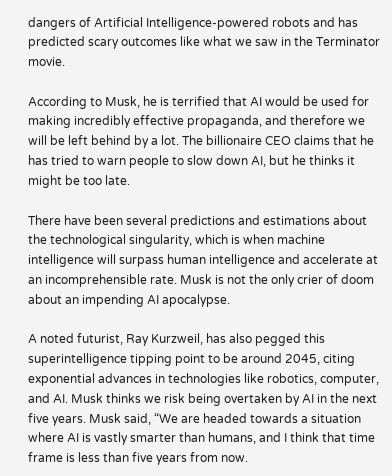dangers of Artificial Intelligence-powered robots and has predicted scary outcomes like what we saw in the Terminator movie.

According to Musk, he is terrified that AI would be used for making incredibly effective propaganda, and therefore we will be left behind by a lot. The billionaire CEO claims that he has tried to warn people to slow down AI, but he thinks it might be too late.

There have been several predictions and estimations about the technological singularity, which is when machine intelligence will surpass human intelligence and accelerate at an incomprehensible rate. Musk is not the only crier of doom about an impending AI apocalypse.

A noted futurist, Ray Kurzweil, has also pegged this superintelligence tipping point to be around 2045, citing exponential advances in technologies like robotics, computer, and AI. Musk thinks we risk being overtaken by AI in the next five years. Musk said, “We are headed towards a situation where AI is vastly smarter than humans, and I think that time frame is less than five years from now.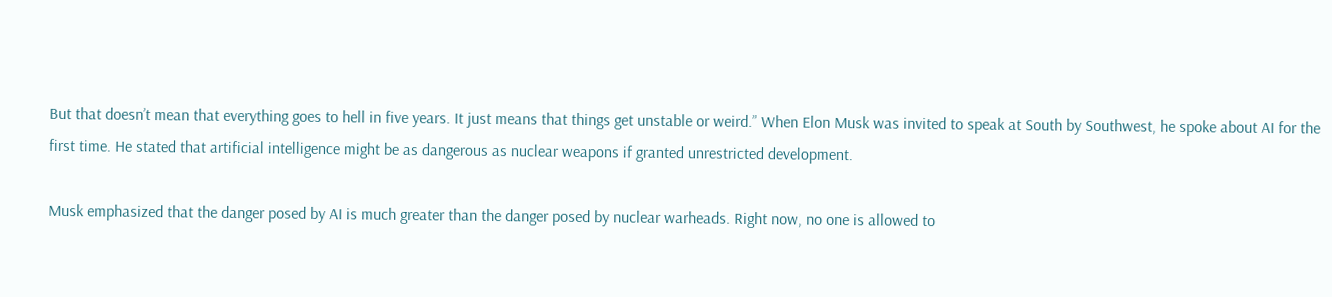But that doesn’t mean that everything goes to hell in five years. It just means that things get unstable or weird.” When Elon Musk was invited to speak at South by Southwest, he spoke about AI for the first time. He stated that artificial intelligence might be as dangerous as nuclear weapons if granted unrestricted development.

Musk emphasized that the danger posed by AI is much greater than the danger posed by nuclear warheads. Right now, no one is allowed to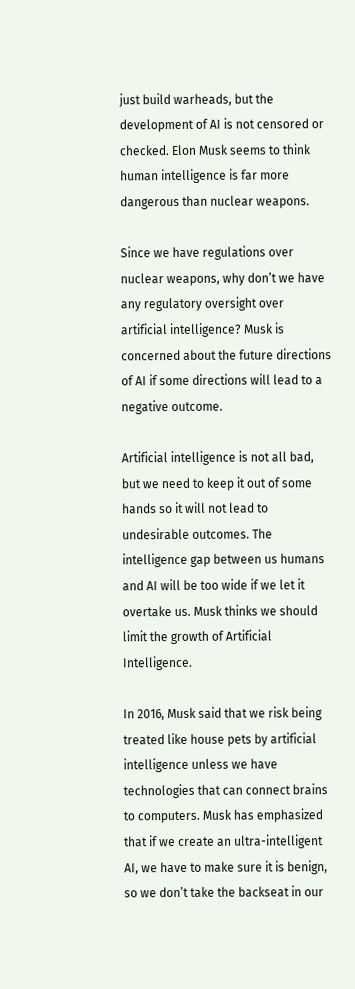just build warheads, but the development of AI is not censored or checked. Elon Musk seems to think human intelligence is far more dangerous than nuclear weapons.

Since we have regulations over nuclear weapons, why don’t we have any regulatory oversight over artificial intelligence? Musk is concerned about the future directions of AI if some directions will lead to a negative outcome.

Artificial intelligence is not all bad, but we need to keep it out of some hands so it will not lead to undesirable outcomes. The intelligence gap between us humans and AI will be too wide if we let it overtake us. Musk thinks we should limit the growth of Artificial Intelligence.

In 2016, Musk said that we risk being treated like house pets by artificial intelligence unless we have technologies that can connect brains to computers. Musk has emphasized that if we create an ultra-intelligent AI, we have to make sure it is benign, so we don’t take the backseat in our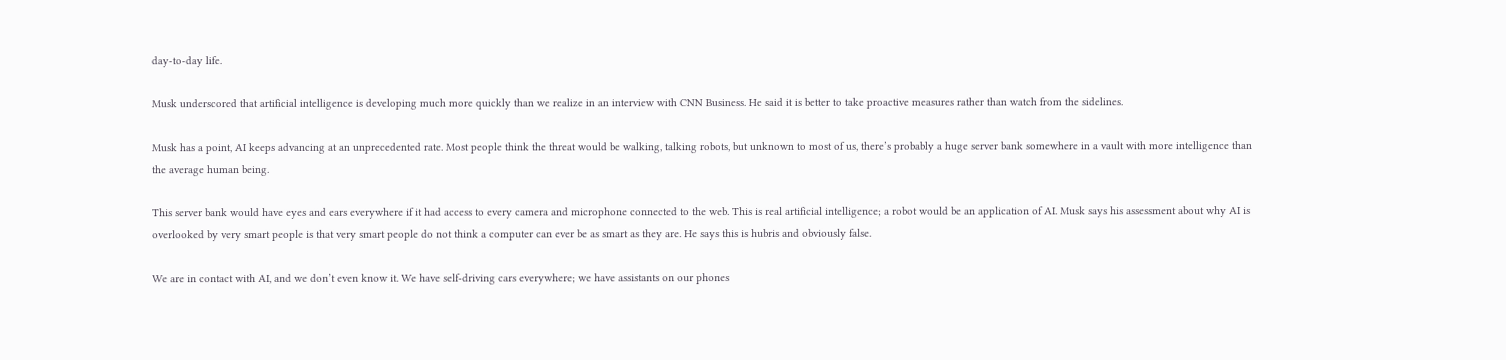day-to-day life.

Musk underscored that artificial intelligence is developing much more quickly than we realize in an interview with CNN Business. He said it is better to take proactive measures rather than watch from the sidelines.

Musk has a point, AI keeps advancing at an unprecedented rate. Most people think the threat would be walking, talking robots, but unknown to most of us, there’s probably a huge server bank somewhere in a vault with more intelligence than the average human being.

This server bank would have eyes and ears everywhere if it had access to every camera and microphone connected to the web. This is real artificial intelligence; a robot would be an application of AI. Musk says his assessment about why AI is overlooked by very smart people is that very smart people do not think a computer can ever be as smart as they are. He says this is hubris and obviously false.

We are in contact with AI, and we don’t even know it. We have self-driving cars everywhere; we have assistants on our phones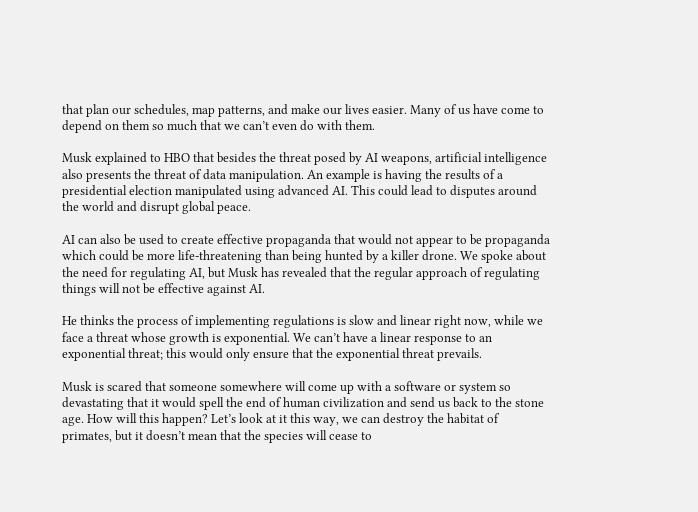that plan our schedules, map patterns, and make our lives easier. Many of us have come to depend on them so much that we can’t even do with them.

Musk explained to HBO that besides the threat posed by AI weapons, artificial intelligence also presents the threat of data manipulation. An example is having the results of a presidential election manipulated using advanced AI. This could lead to disputes around the world and disrupt global peace.

AI can also be used to create effective propaganda that would not appear to be propaganda which could be more life-threatening than being hunted by a killer drone. We spoke about the need for regulating AI, but Musk has revealed that the regular approach of regulating things will not be effective against AI.

He thinks the process of implementing regulations is slow and linear right now, while we face a threat whose growth is exponential. We can’t have a linear response to an exponential threat; this would only ensure that the exponential threat prevails.

Musk is scared that someone somewhere will come up with a software or system so devastating that it would spell the end of human civilization and send us back to the stone age. How will this happen? Let’s look at it this way, we can destroy the habitat of primates, but it doesn’t mean that the species will cease to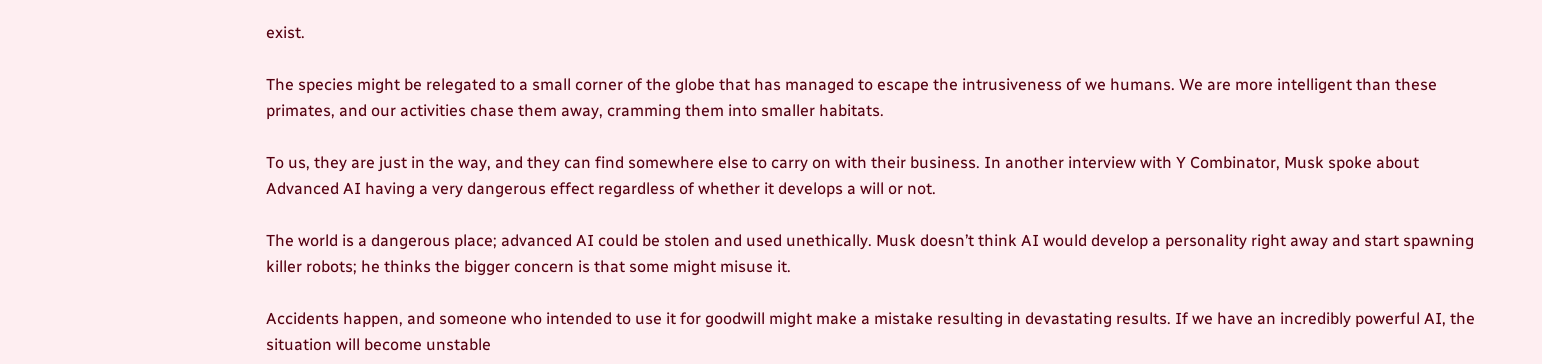exist.

The species might be relegated to a small corner of the globe that has managed to escape the intrusiveness of we humans. We are more intelligent than these primates, and our activities chase them away, cramming them into smaller habitats.

To us, they are just in the way, and they can find somewhere else to carry on with their business. In another interview with Y Combinator, Musk spoke about Advanced AI having a very dangerous effect regardless of whether it develops a will or not.

The world is a dangerous place; advanced AI could be stolen and used unethically. Musk doesn’t think AI would develop a personality right away and start spawning killer robots; he thinks the bigger concern is that some might misuse it.

Accidents happen, and someone who intended to use it for goodwill might make a mistake resulting in devastating results. If we have an incredibly powerful AI, the situation will become unstable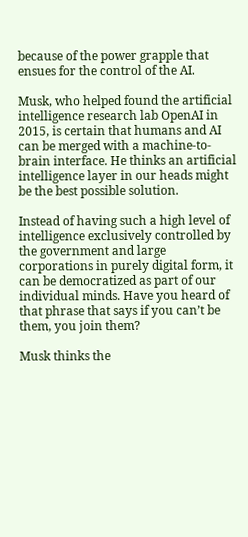because of the power grapple that ensues for the control of the AI.

Musk, who helped found the artificial intelligence research lab OpenAI in 2015, is certain that humans and AI can be merged with a machine-to-brain interface. He thinks an artificial intelligence layer in our heads might be the best possible solution.

Instead of having such a high level of intelligence exclusively controlled by the government and large corporations in purely digital form, it can be democratized as part of our individual minds. Have you heard of that phrase that says if you can’t be them, you join them?

Musk thinks the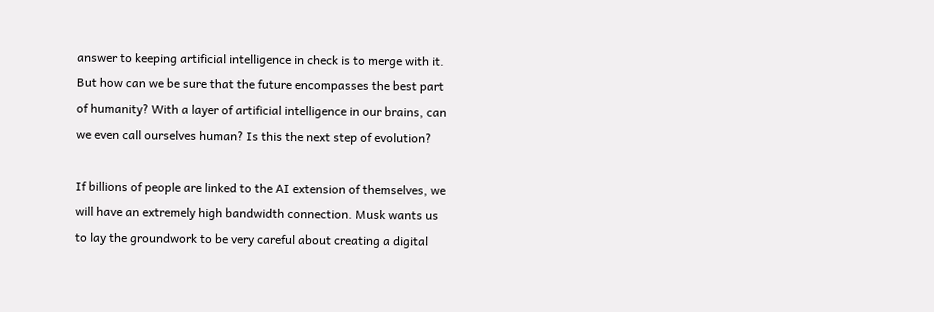answer to keeping artificial intelligence in check is to merge with it. But how can we be sure that the future encompasses the best part of humanity? With a layer of artificial intelligence in our brains, can we even call ourselves human? Is this the next step of evolution?

If billions of people are linked to the AI extension of themselves, we will have an extremely high bandwidth connection. Musk wants us to lay the groundwork to be very careful about creating a digital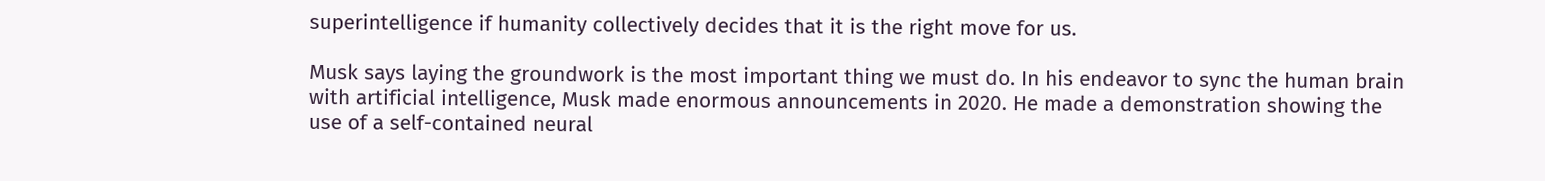superintelligence if humanity collectively decides that it is the right move for us.

Musk says laying the groundwork is the most important thing we must do. In his endeavor to sync the human brain with artificial intelligence, Musk made enormous announcements in 2020. He made a demonstration showing the use of a self-contained neural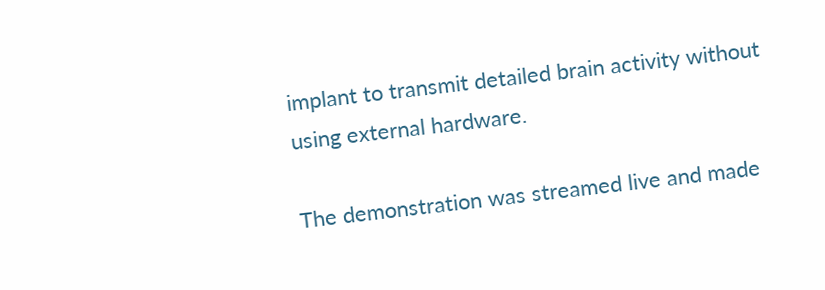implant to transmit detailed brain activity without using external hardware.

The demonstration was streamed live and made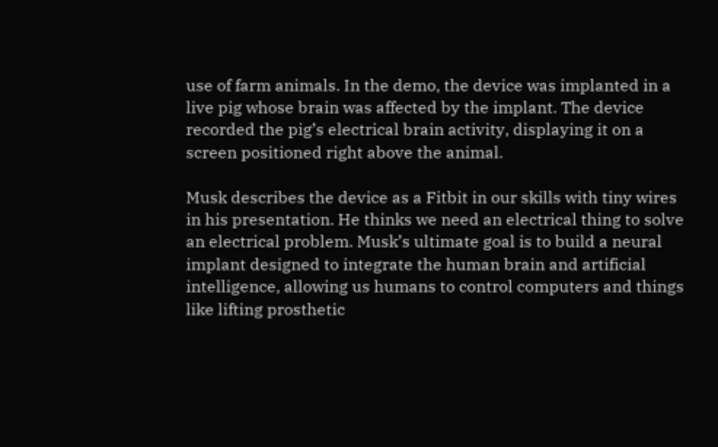use of farm animals. In the demo, the device was implanted in a live pig whose brain was affected by the implant. The device recorded the pig’s electrical brain activity, displaying it on a screen positioned right above the animal.

Musk describes the device as a Fitbit in our skills with tiny wires in his presentation. He thinks we need an electrical thing to solve an electrical problem. Musk’s ultimate goal is to build a neural implant designed to integrate the human brain and artificial intelligence, allowing us humans to control computers and things like lifting prosthetic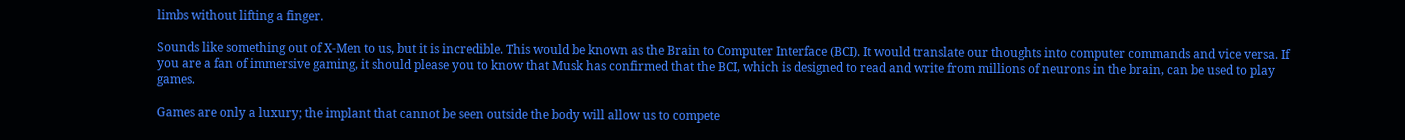limbs without lifting a finger.

Sounds like something out of X-Men to us, but it is incredible. This would be known as the Brain to Computer Interface (BCI). It would translate our thoughts into computer commands and vice versa. If you are a fan of immersive gaming, it should please you to know that Musk has confirmed that the BCI, which is designed to read and write from millions of neurons in the brain, can be used to play games.

Games are only a luxury; the implant that cannot be seen outside the body will allow us to compete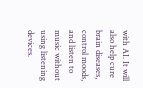with AI. It will also help cure brain diseases, control moods, and listen to music without using listening devices.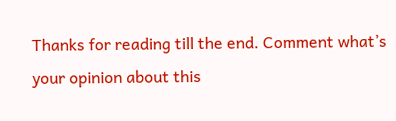Thanks for reading till the end. Comment what’s your opinion about this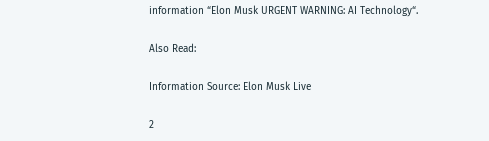information “Elon Musk URGENT WARNING: AI Technology“.

Also Read:

Information Source: Elon Musk Live

2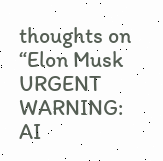thoughts on “Elon Musk URGENT WARNING: AI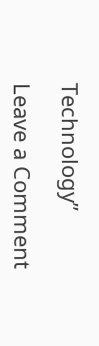Technology”

Leave a Comment